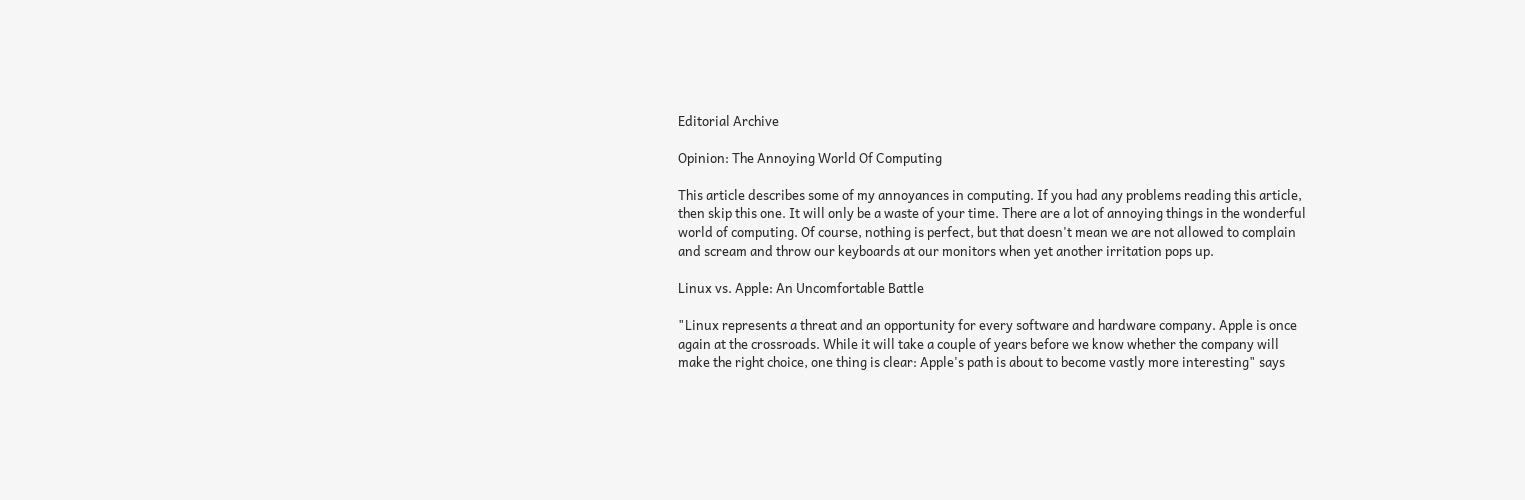Editorial Archive

Opinion: The Annoying World Of Computing

This article describes some of my annoyances in computing. If you had any problems reading this article, then skip this one. It will only be a waste of your time. There are a lot of annoying things in the wonderful world of computing. Of course, nothing is perfect, but that doesn't mean we are not allowed to complain and scream and throw our keyboards at our monitors when yet another irritation pops up.

Linux vs. Apple: An Uncomfortable Battle

"Linux represents a threat and an opportunity for every software and hardware company. Apple is once again at the crossroads. While it will take a couple of years before we know whether the company will make the right choice, one thing is clear: Apple's path is about to become vastly more interesting" says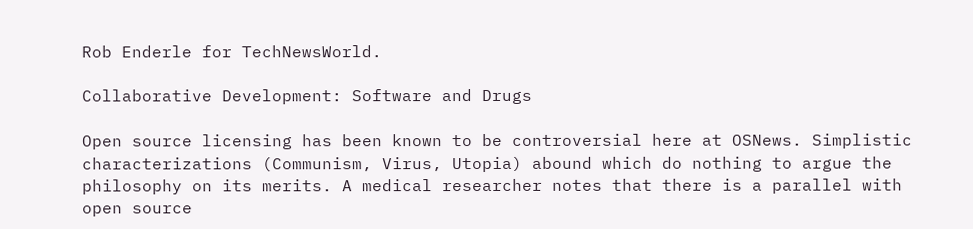Rob Enderle for TechNewsWorld.

Collaborative Development: Software and Drugs

Open source licensing has been known to be controversial here at OSNews. Simplistic characterizations (Communism, Virus, Utopia) abound which do nothing to argue the philosophy on its merits. A medical researcher notes that there is a parallel with open source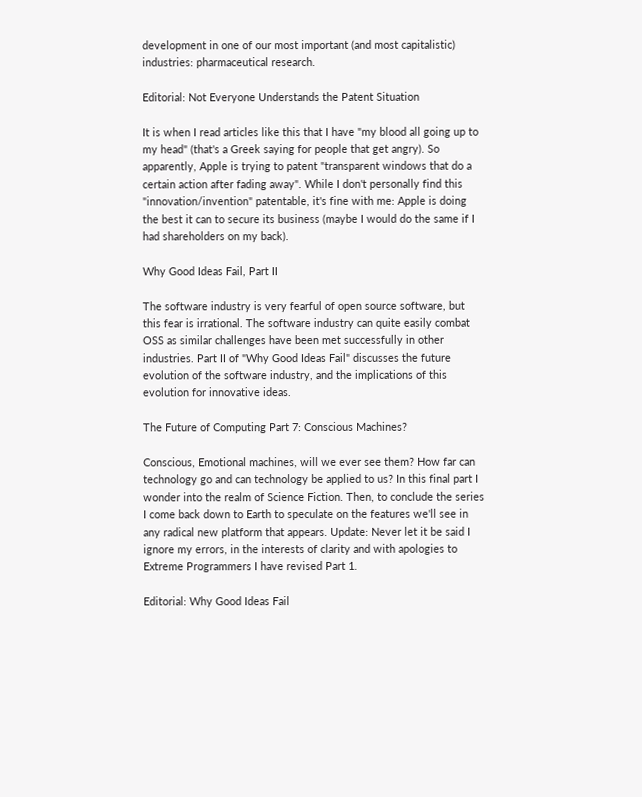development in one of our most important (and most capitalistic) industries: pharmaceutical research.

Editorial: Not Everyone Understands the Patent Situation

It is when I read articles like this that I have "my blood all going up to my head" (that's a Greek saying for people that get angry). So apparently, Apple is trying to patent "transparent windows that do a certain action after fading away". While I don't personally find this "innovation/invention" patentable, it's fine with me: Apple is doing the best it can to secure its business (maybe I would do the same if I had shareholders on my back).

Why Good Ideas Fail, Part II

The software industry is very fearful of open source software, but this fear is irrational. The software industry can quite easily combat OSS as similar challenges have been met successfully in other industries. Part II of "Why Good Ideas Fail" discusses the future evolution of the software industry, and the implications of this evolution for innovative ideas.

The Future of Computing Part 7: Conscious Machines?

Conscious, Emotional machines, will we ever see them? How far can technology go and can technology be applied to us? In this final part I wonder into the realm of Science Fiction. Then, to conclude the series I come back down to Earth to speculate on the features we'll see in any radical new platform that appears. Update: Never let it be said I ignore my errors, in the interests of clarity and with apologies to Extreme Programmers I have revised Part 1.

Editorial: Why Good Ideas Fail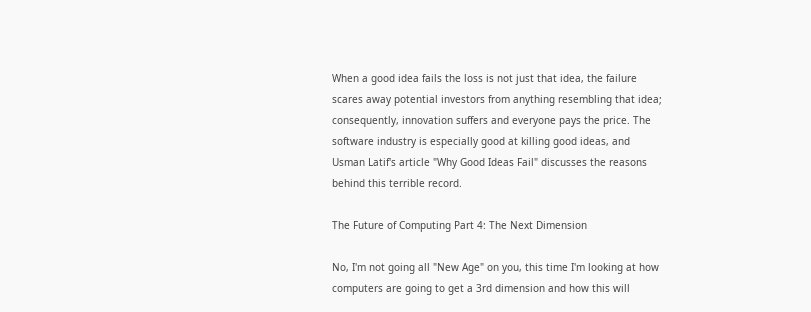When a good idea fails the loss is not just that idea, the failure scares away potential investors from anything resembling that idea; consequently, innovation suffers and everyone pays the price. The software industry is especially good at killing good ideas, and Usman Latif's article "Why Good Ideas Fail" discusses the reasons behind this terrible record.

The Future of Computing Part 4: The Next Dimension

No, I'm not going all "New Age" on you, this time I'm looking at how computers are going to get a 3rd dimension and how this will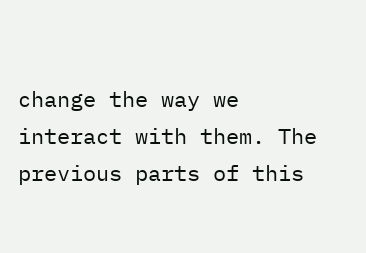change the way we interact with them. The previous parts of this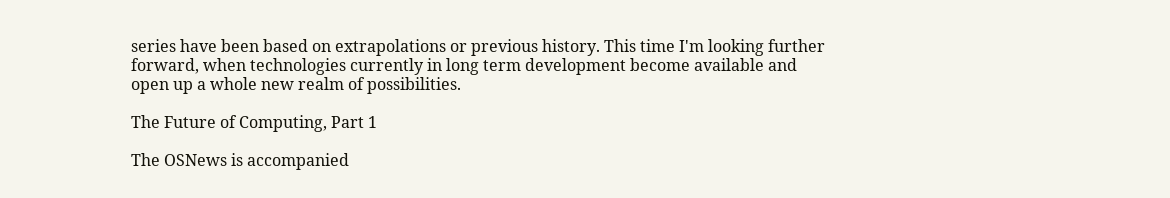series have been based on extrapolations or previous history. This time I'm looking further forward, when technologies currently in long term development become available and open up a whole new realm of possibilities.

The Future of Computing, Part 1

The OSNews is accompanied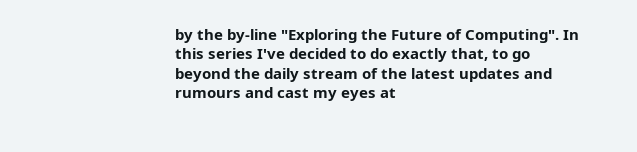by the by-line "Exploring the Future of Computing". In this series I've decided to do exactly that, to go beyond the daily stream of the latest updates and rumours and cast my eyes at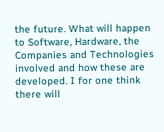the future. What will happen to Software, Hardware, the Companies and Technologies involved and how these are developed. I for one think there will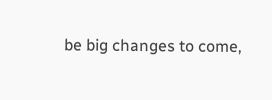be big changes to come,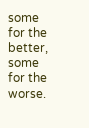some for the better, some for the worse.